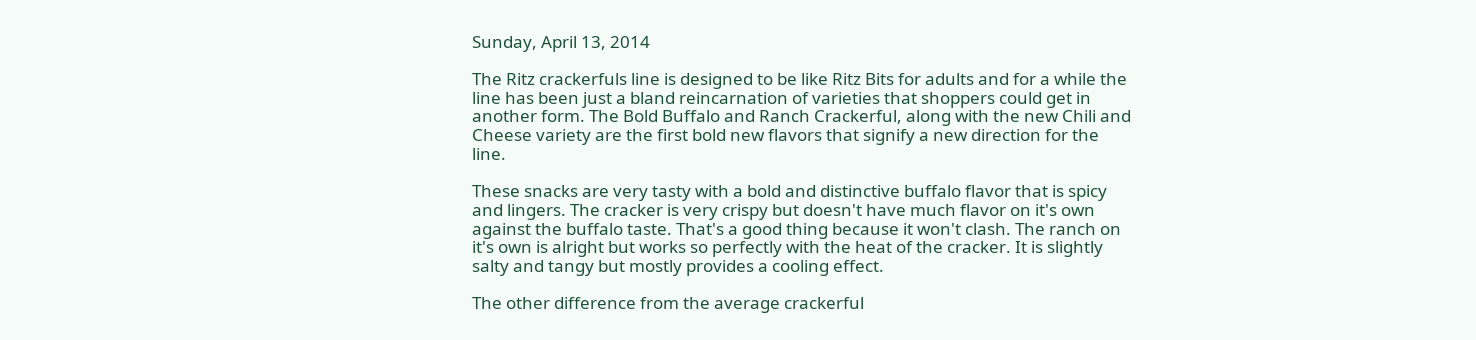Sunday, April 13, 2014

The Ritz crackerfuls line is designed to be like Ritz Bits for adults and for a while the line has been just a bland reincarnation of varieties that shoppers could get in another form. The Bold Buffalo and Ranch Crackerful, along with the new Chili and Cheese variety are the first bold new flavors that signify a new direction for the line.

These snacks are very tasty with a bold and distinctive buffalo flavor that is spicy and lingers. The cracker is very crispy but doesn't have much flavor on it's own against the buffalo taste. That's a good thing because it won't clash. The ranch on it's own is alright but works so perfectly with the heat of the cracker. It is slightly salty and tangy but mostly provides a cooling effect.

The other difference from the average crackerful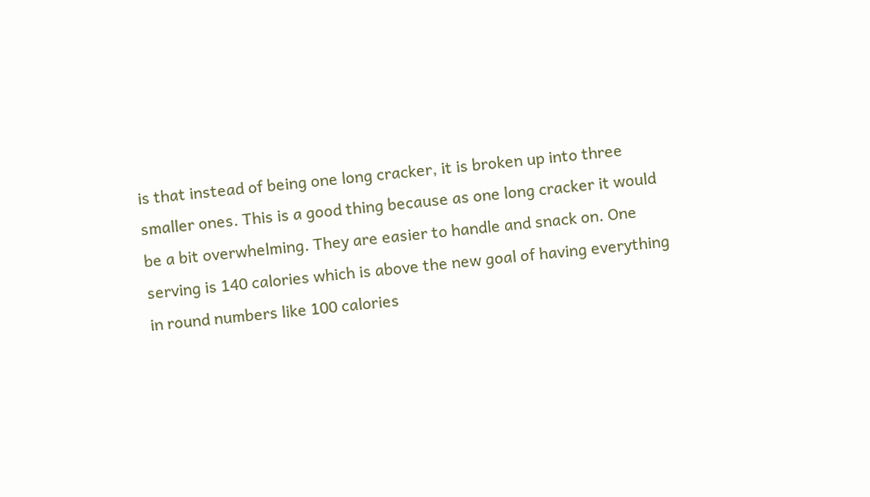is that instead of being one long cracker, it is broken up into three smaller ones. This is a good thing because as one long cracker it would be a bit overwhelming. They are easier to handle and snack on. One serving is 140 calories which is above the new goal of having everything in round numbers like 100 calories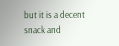but it is a decent snack and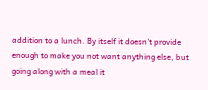addition to a lunch. By itself it doesn't provide enough to make you not want anything else, but going along with a meal it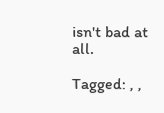isn't bad at all.

Tagged: , ,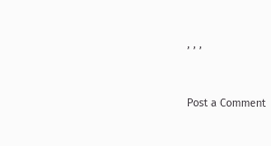, , ,


Post a Comment